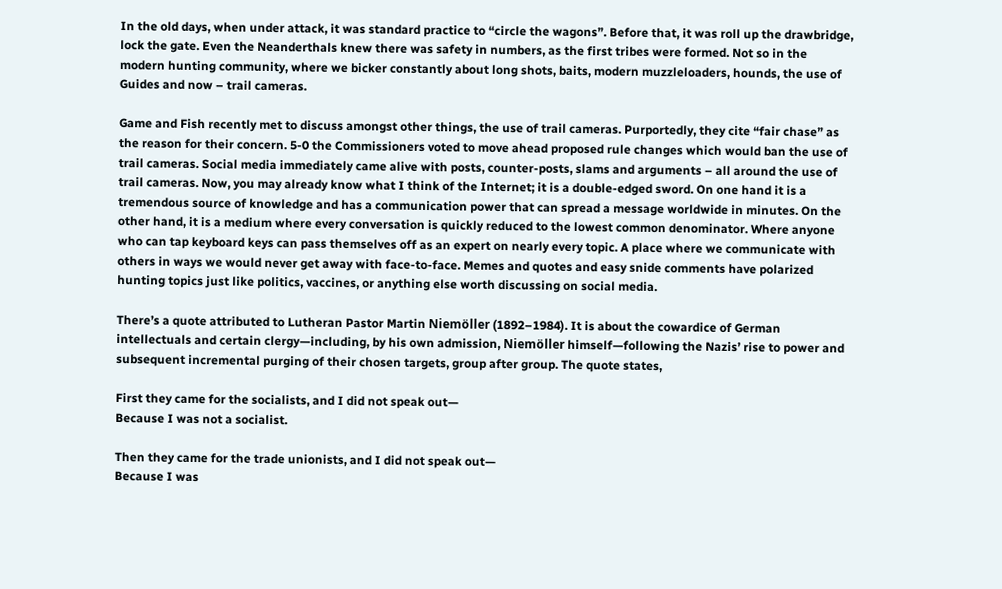In the old days, when under attack, it was standard practice to “circle the wagons”. Before that, it was roll up the drawbridge, lock the gate. Even the Neanderthals knew there was safety in numbers, as the first tribes were formed. Not so in the modern hunting community, where we bicker constantly about long shots, baits, modern muzzleloaders, hounds, the use of Guides and now – trail cameras.

Game and Fish recently met to discuss amongst other things, the use of trail cameras. Purportedly, they cite “fair chase” as the reason for their concern. 5-0 the Commissioners voted to move ahead proposed rule changes which would ban the use of trail cameras. Social media immediately came alive with posts, counter-posts, slams and arguments – all around the use of trail cameras. Now, you may already know what I think of the Internet; it is a double-edged sword. On one hand it is a tremendous source of knowledge and has a communication power that can spread a message worldwide in minutes. On the other hand, it is a medium where every conversation is quickly reduced to the lowest common denominator. Where anyone who can tap keyboard keys can pass themselves off as an expert on nearly every topic. A place where we communicate with others in ways we would never get away with face-to-face. Memes and quotes and easy snide comments have polarized hunting topics just like politics, vaccines, or anything else worth discussing on social media.

There’s a quote attributed to Lutheran Pastor Martin Niemöller (1892–1984). It is about the cowardice of German intellectuals and certain clergy—including, by his own admission, Niemöller himself—following the Nazis’ rise to power and subsequent incremental purging of their chosen targets, group after group. The quote states,

First they came for the socialists, and I did not speak out—
Because I was not a socialist.

Then they came for the trade unionists, and I did not speak out—
Because I was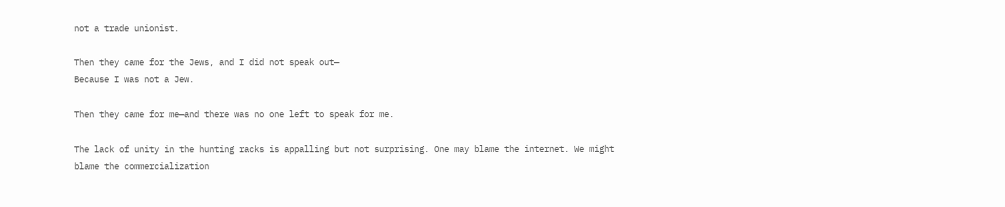not a trade unionist.

Then they came for the Jews, and I did not speak out—
Because I was not a Jew.

Then they came for me—and there was no one left to speak for me.

The lack of unity in the hunting racks is appalling but not surprising. One may blame the internet. We might blame the commercialization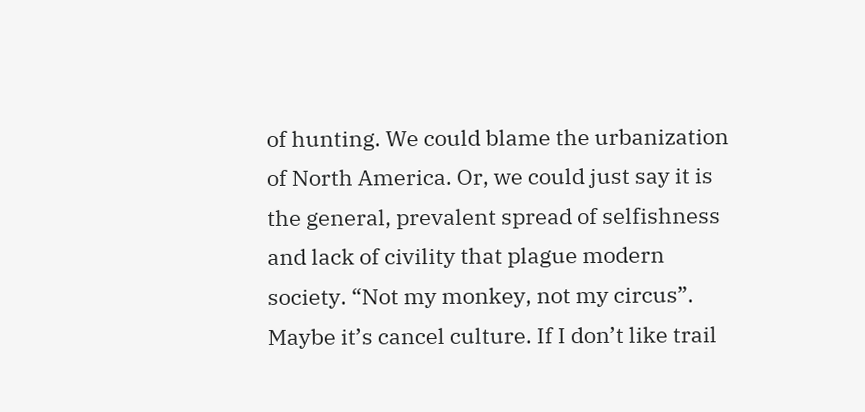of hunting. We could blame the urbanization of North America. Or, we could just say it is the general, prevalent spread of selfishness and lack of civility that plague modern society. “Not my monkey, not my circus”. Maybe it’s cancel culture. If I don’t like trail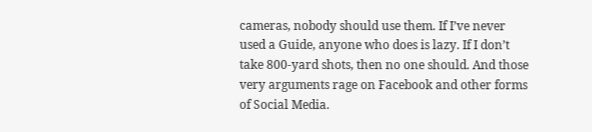cameras, nobody should use them. If I’ve never used a Guide, anyone who does is lazy. If I don’t take 800-yard shots, then no one should. And those very arguments rage on Facebook and other forms of Social Media.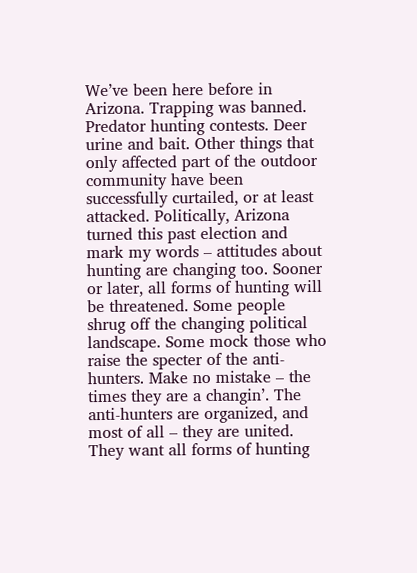We’ve been here before in Arizona. Trapping was banned. Predator hunting contests. Deer urine and bait. Other things that only affected part of the outdoor community have been successfully curtailed, or at least attacked. Politically, Arizona turned this past election and mark my words – attitudes about hunting are changing too. Sooner or later, all forms of hunting will be threatened. Some people shrug off the changing political landscape. Some mock those who raise the specter of the anti-hunters. Make no mistake – the times they are a changin’. The anti-hunters are organized, and most of all – they are united. They want all forms of hunting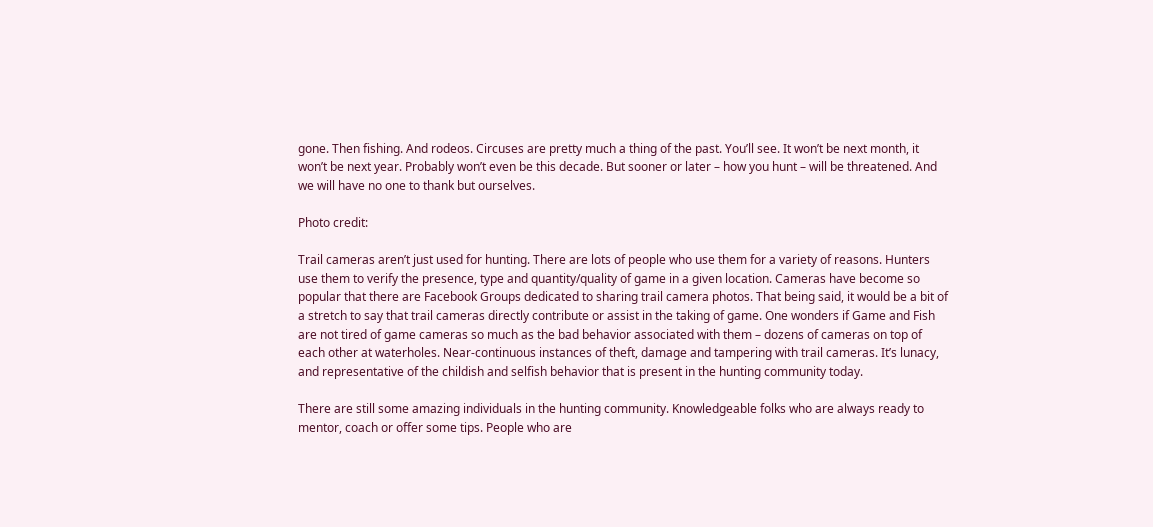gone. Then fishing. And rodeos. Circuses are pretty much a thing of the past. You’ll see. It won’t be next month, it won’t be next year. Probably won’t even be this decade. But sooner or later – how you hunt – will be threatened. And we will have no one to thank but ourselves.

Photo credit:

Trail cameras aren’t just used for hunting. There are lots of people who use them for a variety of reasons. Hunters use them to verify the presence, type and quantity/quality of game in a given location. Cameras have become so popular that there are Facebook Groups dedicated to sharing trail camera photos. That being said, it would be a bit of a stretch to say that trail cameras directly contribute or assist in the taking of game. One wonders if Game and Fish are not tired of game cameras so much as the bad behavior associated with them – dozens of cameras on top of each other at waterholes. Near-continuous instances of theft, damage and tampering with trail cameras. It’s lunacy, and representative of the childish and selfish behavior that is present in the hunting community today.

There are still some amazing individuals in the hunting community. Knowledgeable folks who are always ready to mentor, coach or offer some tips. People who are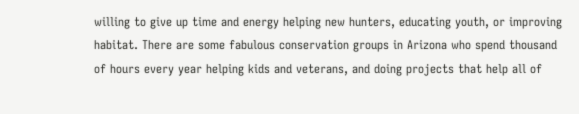willing to give up time and energy helping new hunters, educating youth, or improving habitat. There are some fabulous conservation groups in Arizona who spend thousand of hours every year helping kids and veterans, and doing projects that help all of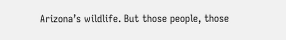Arizona’s wildlife. But those people, those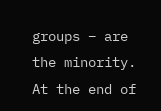groups – are the minority. At the end of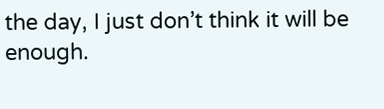the day, I just don’t think it will be enough.